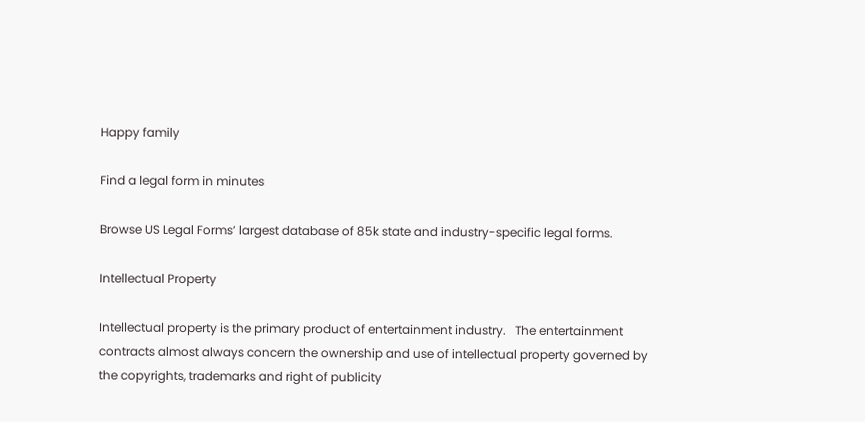Happy family

Find a legal form in minutes

Browse US Legal Forms’ largest database of 85k state and industry-specific legal forms.

Intellectual Property

Intellectual property is the primary product of entertainment industry.   The entertainment contracts almost always concern the ownership and use of intellectual property governed by the copyrights, trademarks and right of publicity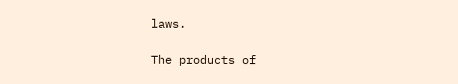laws.

The products of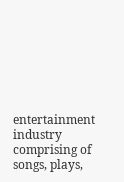entertainment industry comprising of songs, plays,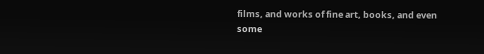films, and works of fine art, books, and even some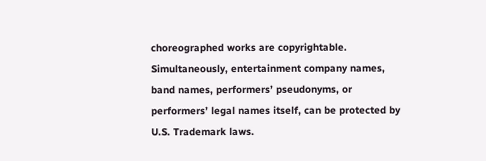choreographed works are copyrightable.  Simultaneously, entertainment company names, band names, performers’ pseudonyms, or performers’ legal names itself, can be protected by U.S. Trademark laws.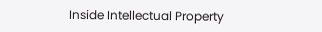Inside Intellectual Property